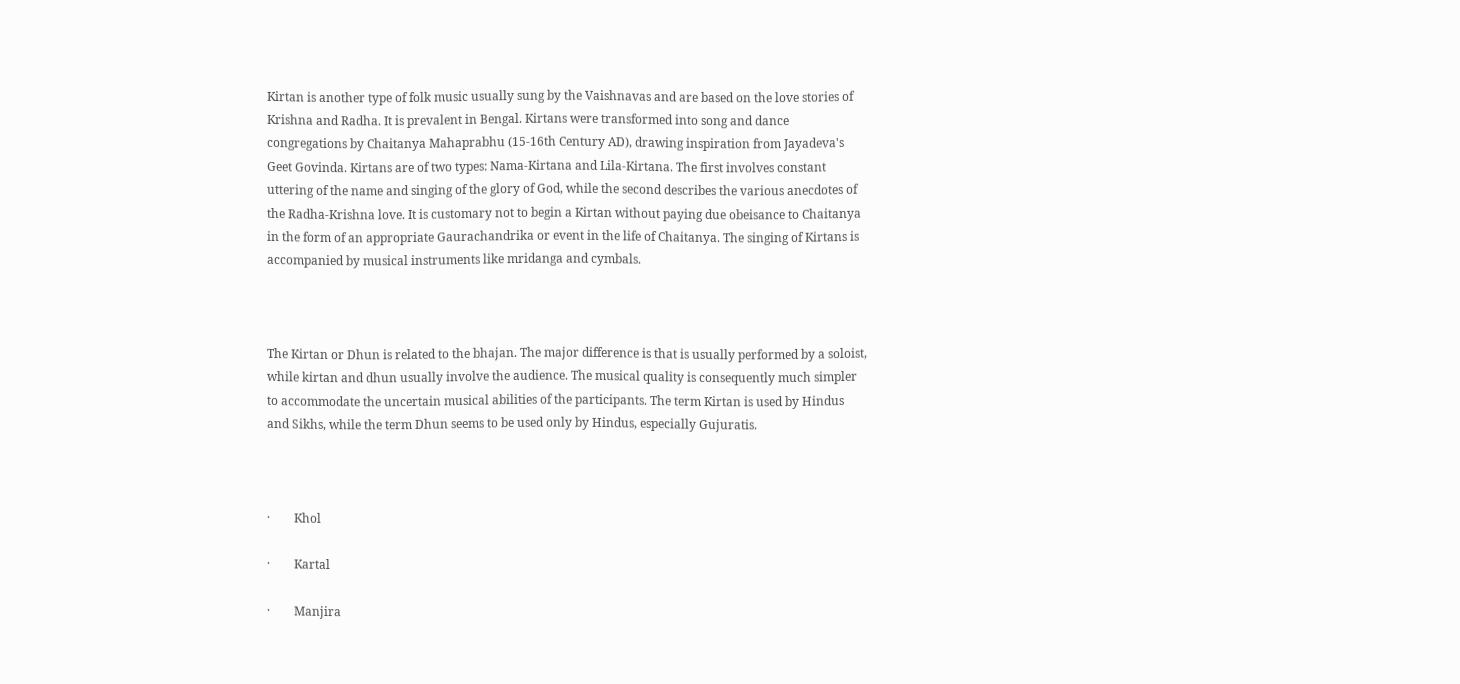Kirtan is another type of folk music usually sung by the Vaishnavas and are based on the love stories of Krishna and Radha. It is prevalent in Bengal. Kirtans were transformed into song and dance congregations by Chaitanya Mahaprabhu (15-16th Century AD), drawing inspiration from Jayadeva's Geet Govinda. Kirtans are of two types: Nama-Kirtana and Lila-Kirtana. The first involves constant uttering of the name and singing of the glory of God, while the second describes the various anecdotes of the Radha-Krishna love. It is customary not to begin a Kirtan without paying due obeisance to Chaitanya in the form of an appropriate Gaurachandrika or event in the life of Chaitanya. The singing of Kirtans is accompanied by musical instruments like mridanga and cymbals.



The Kirtan or Dhun is related to the bhajan. The major difference is that is usually performed by a soloist, while kirtan and dhun usually involve the audience. The musical quality is consequently much simpler to accommodate the uncertain musical abilities of the participants. The term Kirtan is used by Hindus and Sikhs, while the term Dhun seems to be used only by Hindus, especially Gujuratis.



·        Khol

·        Kartal

·        Manjira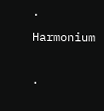·        Harmonium

·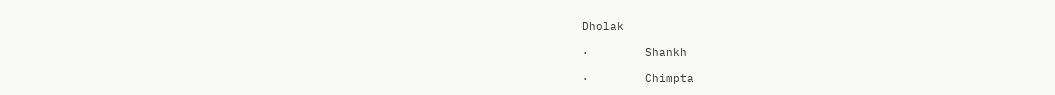Dholak

·        Shankh

·        Chimpta